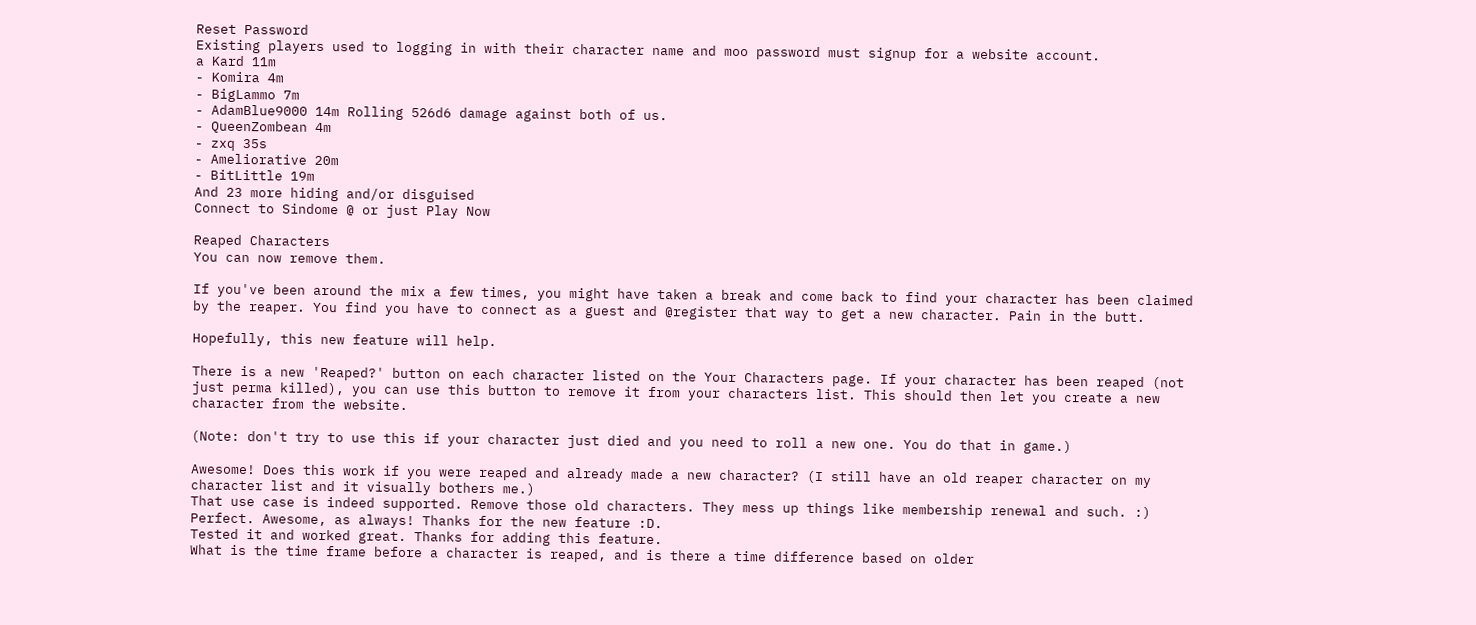Reset Password
Existing players used to logging in with their character name and moo password must signup for a website account.
a Kard 11m
- Komira 4m
- BigLammo 7m
- AdamBlue9000 14m Rolling 526d6 damage against both of us.
- QueenZombean 4m
- zxq 35s
- Ameliorative 20m
- BitLittle 19m
And 23 more hiding and/or disguised
Connect to Sindome @ or just Play Now

Reaped Characters
You can now remove them.

If you've been around the mix a few times, you might have taken a break and come back to find your character has been claimed by the reaper. You find you have to connect as a guest and @register that way to get a new character. Pain in the butt.

Hopefully, this new feature will help.

There is a new 'Reaped?' button on each character listed on the Your Characters page. If your character has been reaped (not just perma killed), you can use this button to remove it from your characters list. This should then let you create a new character from the website.

(Note: don't try to use this if your character just died and you need to roll a new one. You do that in game.)

Awesome! Does this work if you were reaped and already made a new character? (I still have an old reaper character on my character list and it visually bothers me.)
That use case is indeed supported. Remove those old characters. They mess up things like membership renewal and such. :)
Perfect. Awesome, as always! Thanks for the new feature :D.
Tested it and worked great. Thanks for adding this feature.
What is the time frame before a character is reaped, and is there a time difference based on older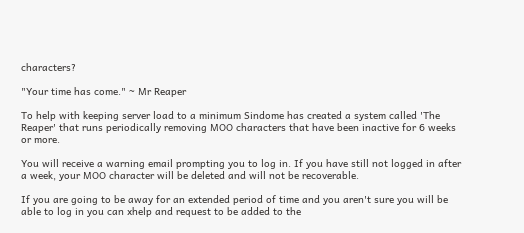characters?

"Your time has come." ~ Mr Reaper

To help with keeping server load to a minimum Sindome has created a system called 'The Reaper' that runs periodically removing MOO characters that have been inactive for 6 weeks or more.

You will receive a warning email prompting you to log in. If you have still not logged in after a week, your MOO character will be deleted and will not be recoverable.

If you are going to be away for an extended period of time and you aren't sure you will be able to log in you can xhelp and request to be added to the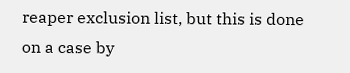reaper exclusion list, but this is done on a case by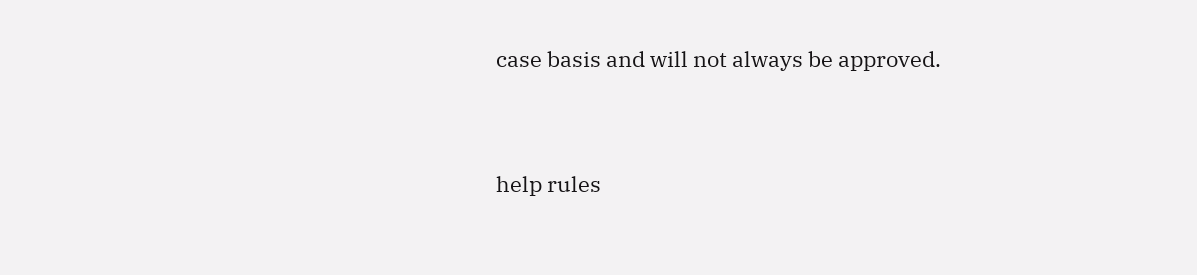case basis and will not always be approved.


help rules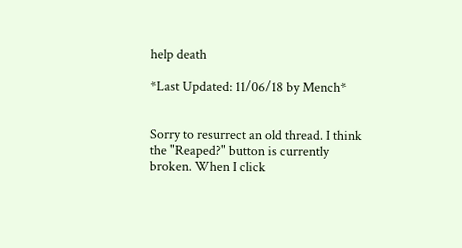help death

*Last Updated: 11/06/18 by Mench*


Sorry to resurrect an old thread. I think the "Reaped?" button is currently broken. When I click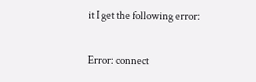it I get the following error:

Error: connect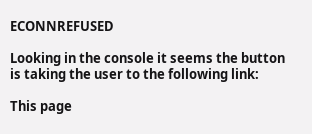ECONNREFUSED

Looking in the console it seems the button is taking the user to the following link:

This page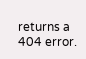returns a 404 error.